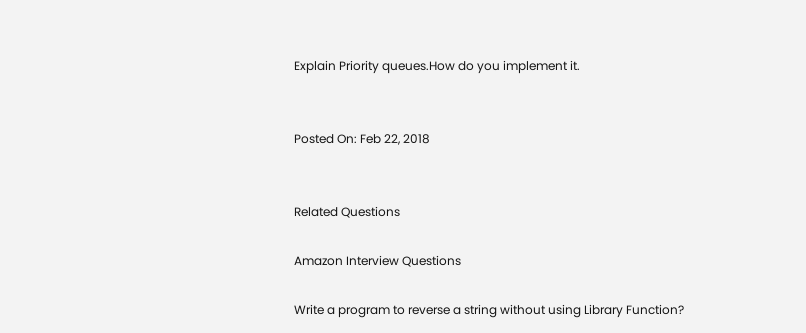Explain Priority queues.How do you implement it.


Posted On: Feb 22, 2018


Related Questions

Amazon Interview Questions

Write a program to reverse a string without using Library Function?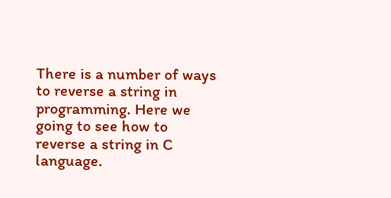There is a number of ways to reverse a string in programming. Here we going to see how to reverse a string in C language.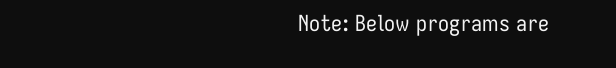Note: Below programs are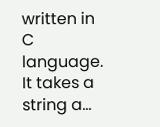written in C language. It takes a string a...